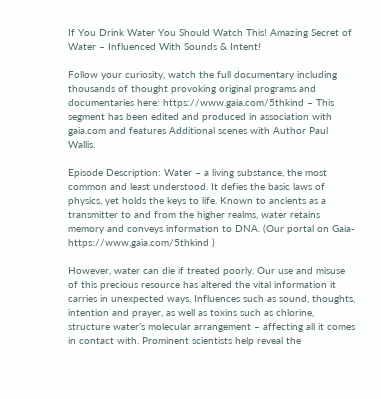If You Drink Water You Should Watch This! Amazing Secret of Water – Influenced With Sounds & Intent!

Follow your curiosity, watch the full documentary including thousands of thought provoking original programs and documentaries here: https://www.gaia.com/5thkind – This segment has been edited and produced in association with gaia.com and features Additional scenes with Author Paul Wallis.

Episode Description: Water – a living substance, the most common and least understood. It defies the basic laws of physics, yet holds the keys to life. Known to ancients as a transmitter to and from the higher realms, water retains memory and conveys information to DNA. (Our portal on Gaia- https://www.gaia.com/5thkind )

However, water can die if treated poorly. Our use and misuse of this precious resource has altered the vital information it carries in unexpected ways. Influences such as sound, thoughts, intention and prayer, as well as toxins such as chlorine, structure water’s molecular arrangement – affecting all it comes in contact with. Prominent scientists help reveal the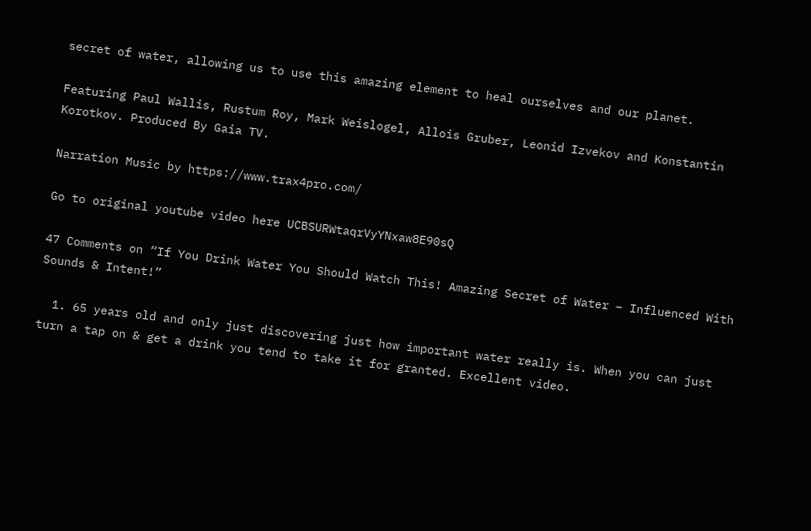secret of water, allowing us to use this amazing element to heal ourselves and our planet.

Featuring Paul Wallis, Rustum Roy, Mark Weislogel, Allois Gruber, Leonid Izvekov and Konstantin Korotkov. Produced By Gaia TV.

Narration Music by https://www.trax4pro.com/

Go to original youtube video here UCBSURWtaqrVyYNxaw8E90sQ

47 Comments on “If You Drink Water You Should Watch This! Amazing Secret of Water – Influenced With Sounds & Intent!”

  1. 65 years old and only just discovering just how important water really is. When you can just turn a tap on & get a drink you tend to take it for granted. Excellent video.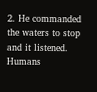2. He commanded the waters to stop and it listened. Humans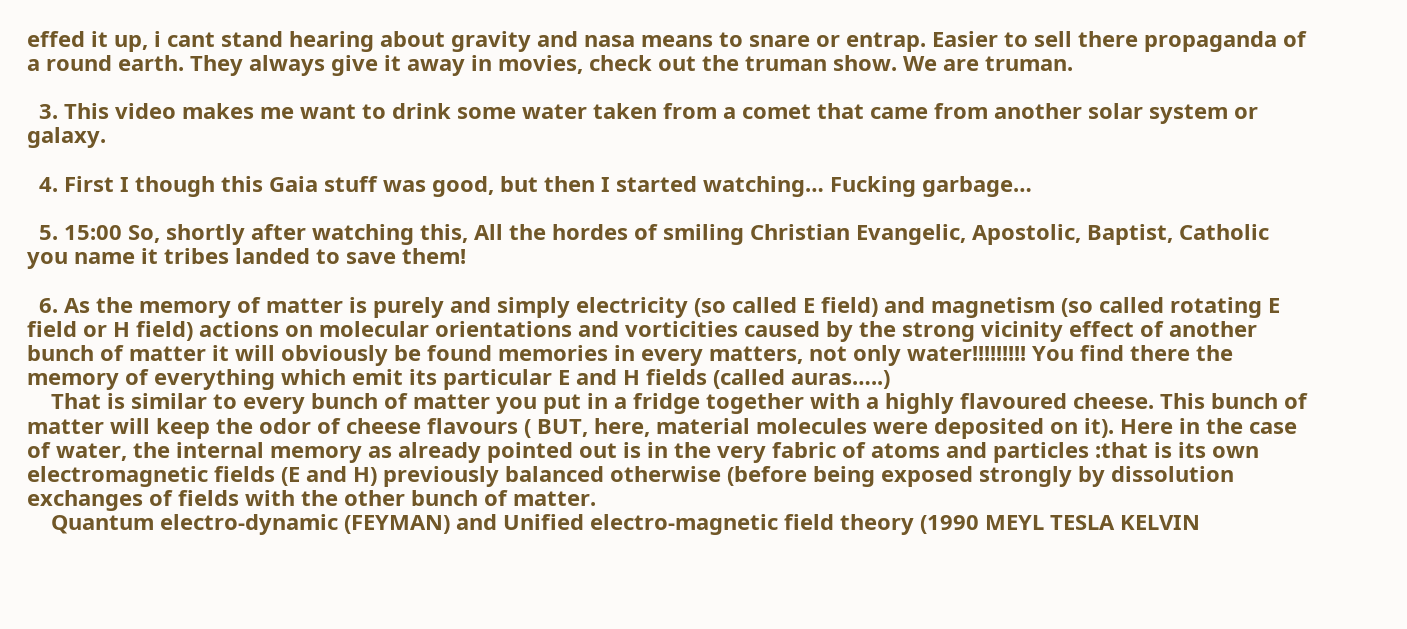effed it up, i cant stand hearing about gravity and nasa means to snare or entrap. Easier to sell there propaganda of a round earth. They always give it away in movies, check out the truman show. We are truman.

  3. This video makes me want to drink some water taken from a comet that came from another solar system or galaxy.

  4. First I though this Gaia stuff was good, but then I started watching… Fucking garbage…

  5. 15:00 So, shortly after watching this, All the hordes of smiling Christian Evangelic, Apostolic, Baptist, Catholic you name it tribes landed to save them!

  6. As the memory of matter is purely and simply electricity (so called E field) and magnetism (so called rotating E field or H field) actions on molecular orientations and vorticities caused by the strong vicinity effect of another bunch of matter it will obviously be found memories in every matters, not only water!!!!!!!!! You find there the memory of everything which emit its particular E and H fields (called auras…..)
    That is similar to every bunch of matter you put in a fridge together with a highly flavoured cheese. This bunch of matter will keep the odor of cheese flavours ( BUT, here, material molecules were deposited on it). Here in the case of water, the internal memory as already pointed out is in the very fabric of atoms and particles :that is its own electromagnetic fields (E and H) previously balanced otherwise (before being exposed strongly by dissolution exchanges of fields with the other bunch of matter.
    Quantum electro-dynamic (FEYMAN) and Unified electro-magnetic field theory (1990 MEYL TESLA KELVIN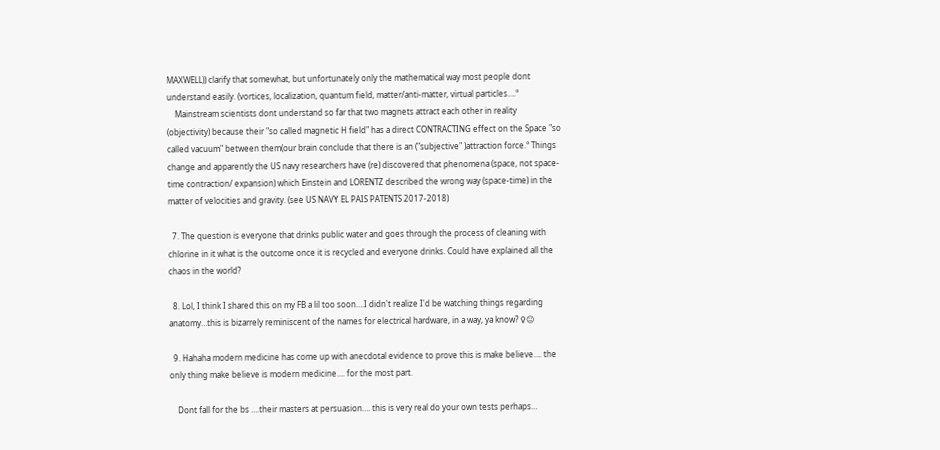MAXWELL)) clarify that somewhat, but unfortunately only the mathematical way most people dont understand easily. (vortices, localization, quantum field, matter/anti-matter, virtual particles….°
    Mainstream scientists dont understand so far that two magnets attract each other in reality (objectivity) because their "so called magnetic H field" has a direct CONTRACTING effect on the Space "so called vacuum" between them(our brain conclude that there is an ("subjective" )attraction force.° Things change and apparently the US navy researchers have (re) discovered that phenomena (space, not space-time contraction/ expansion) which Einstein and LORENTZ described the wrong way (space-time) in the matter of velocities and gravity. (see US NAVY EL PAIS PATENTS 2017-2018)

  7. The question is everyone that drinks public water and goes through the process of cleaning with chlorine in it what is the outcome once it is recycled and everyone drinks. Could have explained all the chaos in the world?

  8. Lol, I think I shared this on my FB a lil too soon….I didn't realize I'd be watching things regarding anatomy…this is bizarrely reminiscent of the names for electrical hardware, in a way, ya know? ♀😐

  9. Hahaha modern medicine has come up with anecdotal evidence to prove this is make believe…. the only thing make believe is modern medicine…. for the most part.

    Dont fall for the bs ….their masters at persuasion…. this is very real do your own tests perhaps…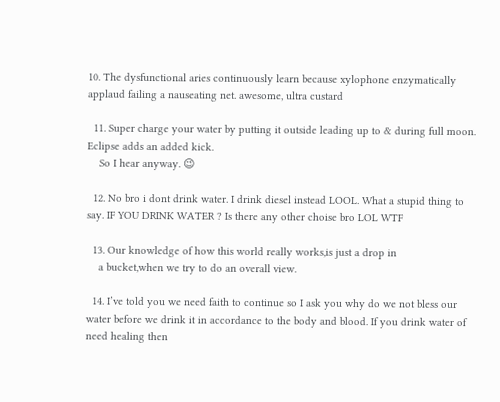10. The dysfunctional aries continuously learn because xylophone enzymatically applaud failing a nauseating net. awesome, ultra custard

  11. Super charge your water by putting it outside leading up to & during full moon. Eclipse adds an added kick.
    So I hear anyway. 😉

  12. No bro i dont drink water. I drink diesel instead LOOL. What a stupid thing to say. IF YOU DRINK WATER ? Is there any other choise bro LOL WTF

  13. Our knowledge of how this world really works,is just a drop in
    a bucket,when we try to do an overall view.

  14. I’ve told you we need faith to continue so I ask you why do we not bless our water before we drink it in accordance to the body and blood. If you drink water of need healing then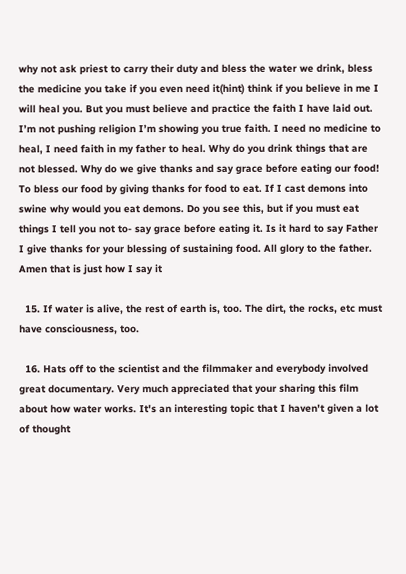why not ask priest to carry their duty and bless the water we drink, bless the medicine you take if you even need it(hint) think if you believe in me I will heal you. But you must believe and practice the faith I have laid out. I’m not pushing religion I’m showing you true faith. I need no medicine to heal, I need faith in my father to heal. Why do you drink things that are not blessed. Why do we give thanks and say grace before eating our food! To bless our food by giving thanks for food to eat. If I cast demons into swine why would you eat demons. Do you see this, but if you must eat things I tell you not to- say grace before eating it. Is it hard to say Father I give thanks for your blessing of sustaining food. All glory to the father. Amen that is just how I say it

  15. If water is alive, the rest of earth is, too. The dirt, the rocks, etc must have consciousness, too.

  16. Hats off to the scientist and the filmmaker and everybody involved great documentary. Very much appreciated that your sharing this film about how water works. It's an interesting topic that I haven't given a lot of thought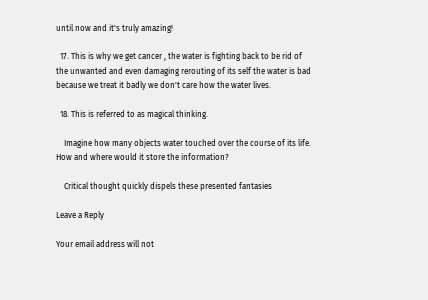until now and it's truly amazing!

  17. This is why we get cancer , the water is fighting back to be rid of the unwanted and even damaging rerouting of its self the water is bad because we treat it badly we don't care how the water lives.

  18. This is referred to as magical thinking.

    Imagine how many objects water touched over the course of its life. How and where would it store the information?

    Critical thought quickly dispels these presented fantasies

Leave a Reply

Your email address will not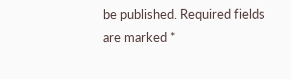be published. Required fields are marked *